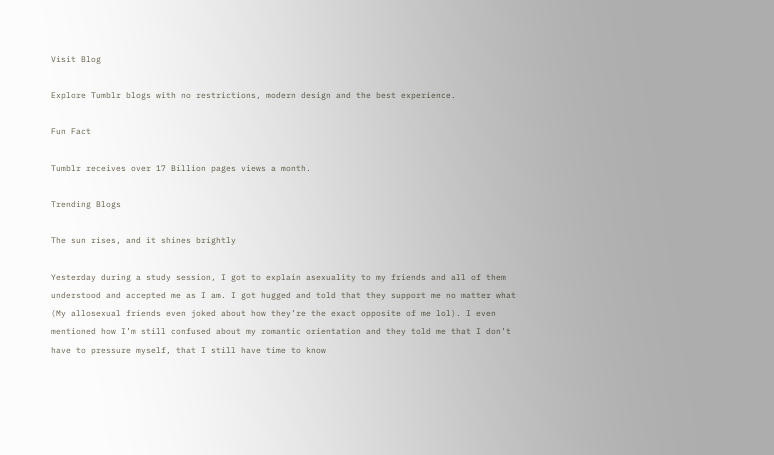Visit Blog

Explore Tumblr blogs with no restrictions, modern design and the best experience.

Fun Fact

Tumblr receives over 17 Billion pages views a month.

Trending Blogs

The sun rises, and it shines brightly

Yesterday during a study session, I got to explain asexuality to my friends and all of them understood and accepted me as I am. I got hugged and told that they support me no matter what (My allosexual friends even joked about how they’re the exact opposite of me lol). I even mentioned how I’m still confused about my romantic orientation and they told me that I don’t have to pressure myself, that I still have time to know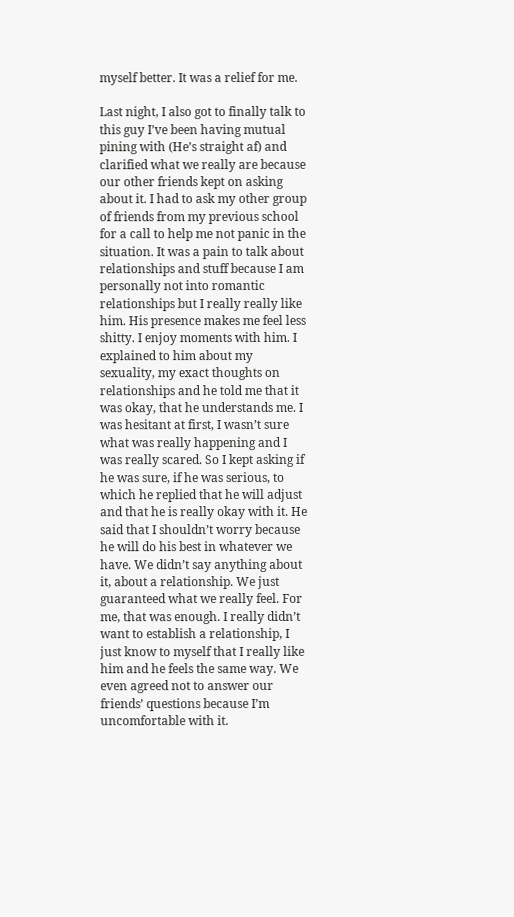myself better. It was a relief for me.

Last night, I also got to finally talk to this guy I’ve been having mutual pining with (He’s straight af) and clarified what we really are because our other friends kept on asking about it. I had to ask my other group of friends from my previous school for a call to help me not panic in the situation. It was a pain to talk about relationships and stuff because I am personally not into romantic relationships but I really really like him. His presence makes me feel less shitty. I enjoy moments with him. I explained to him about my sexuality, my exact thoughts on relationships and he told me that it was okay, that he understands me. I was hesitant at first, I wasn’t sure what was really happening and I was really scared. So I kept asking if he was sure, if he was serious, to which he replied that he will adjust and that he is really okay with it. He said that I shouldn’t worry because he will do his best in whatever we have. We didn’t say anything about it, about a relationship. We just guaranteed what we really feel. For me, that was enough. I really didn’t want to establish a relationship, I just know to myself that I really like him and he feels the same way. We even agreed not to answer our friends’ questions because I’m uncomfortable with it.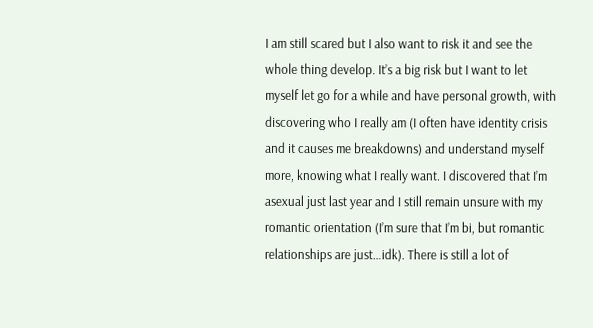I am still scared but I also want to risk it and see the whole thing develop. It’s a big risk but I want to let myself let go for a while and have personal growth, with discovering who I really am (I often have identity crisis and it causes me breakdowns) and understand myself more, knowing what I really want. I discovered that I’m asexual just last year and I still remain unsure with my romantic orientation (I’m sure that I’m bi, but romantic relationships are just…idk). There is still a lot of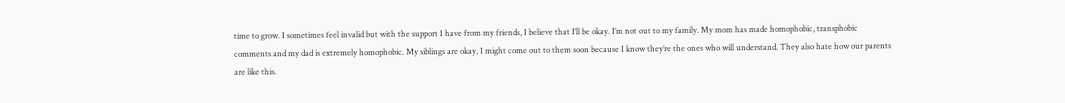time to grow. I sometimes feel invalid but with the support I have from my friends, I believe that I’ll be okay. I’m not out to my family. My mom has made homophobic, transphobic comments and my dad is extremely homophobic. My siblings are okay, I might come out to them soon because I know they’re the ones who will understand. They also hate how our parents are like this.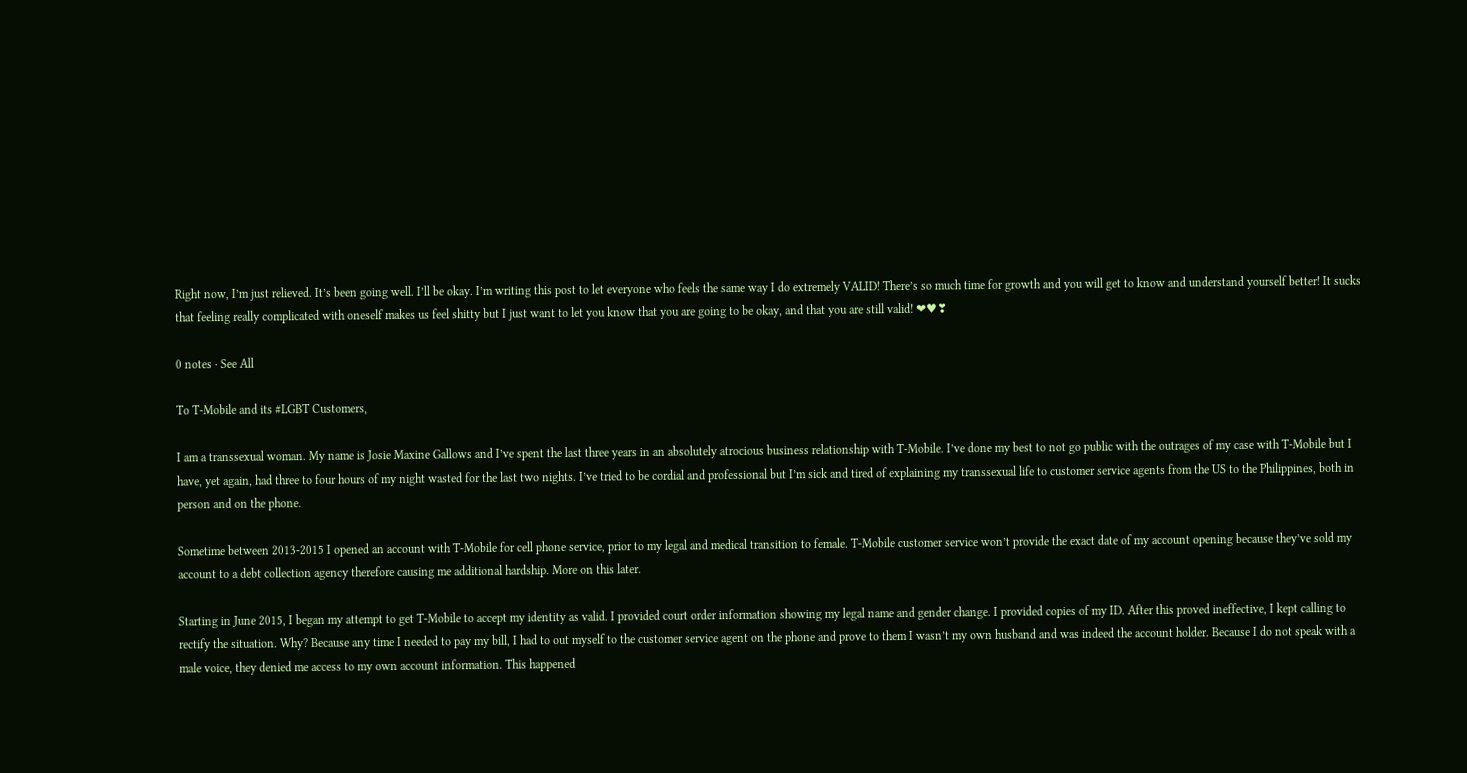Right now, I’m just relieved. It’s been going well. I’ll be okay. I’m writing this post to let everyone who feels the same way I do extremely VALID! There’s so much time for growth and you will get to know and understand yourself better! It sucks that feeling really complicated with oneself makes us feel shitty but I just want to let you know that you are going to be okay, and that you are still valid! ❤♥❣

0 notes · See All

To T-Mobile and its #LGBT Customers,

I am a transsexual woman. My name is Josie Maxine Gallows and I’ve spent the last three years in an absolutely atrocious business relationship with T-Mobile. I’ve done my best to not go public with the outrages of my case with T-Mobile but I have, yet again, had three to four hours of my night wasted for the last two nights. I’ve tried to be cordial and professional but I’m sick and tired of explaining my transsexual life to customer service agents from the US to the Philippines, both in person and on the phone.

Sometime between 2013-2015 I opened an account with T-Mobile for cell phone service, prior to my legal and medical transition to female. T-Mobile customer service won’t provide the exact date of my account opening because they’ve sold my account to a debt collection agency therefore causing me additional hardship. More on this later.

Starting in June 2015, I began my attempt to get T-Mobile to accept my identity as valid. I provided court order information showing my legal name and gender change. I provided copies of my ID. After this proved ineffective, I kept calling to rectify the situation. Why? Because any time I needed to pay my bill, I had to out myself to the customer service agent on the phone and prove to them I wasn’t my own husband and was indeed the account holder. Because I do not speak with a male voice, they denied me access to my own account information. This happened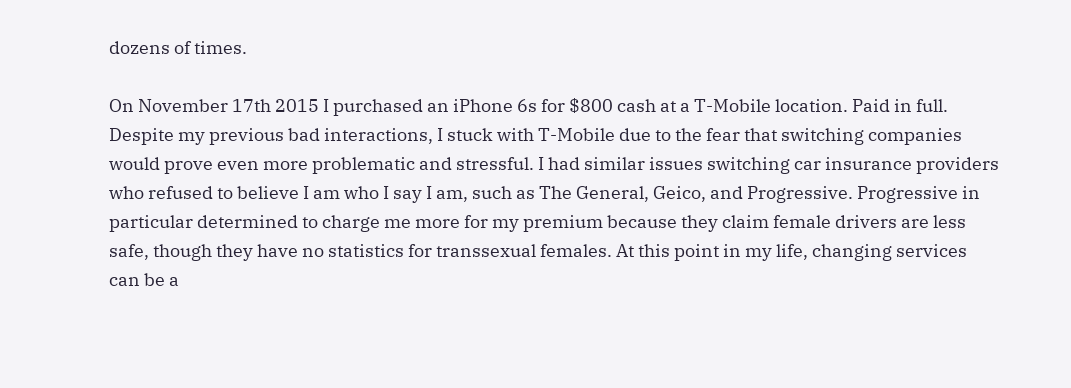dozens of times.

On November 17th 2015 I purchased an iPhone 6s for $800 cash at a T-Mobile location. Paid in full. Despite my previous bad interactions, I stuck with T-Mobile due to the fear that switching companies would prove even more problematic and stressful. I had similar issues switching car insurance providers who refused to believe I am who I say I am, such as The General, Geico, and Progressive. Progressive in particular determined to charge me more for my premium because they claim female drivers are less safe, though they have no statistics for transsexual females. At this point in my life, changing services can be a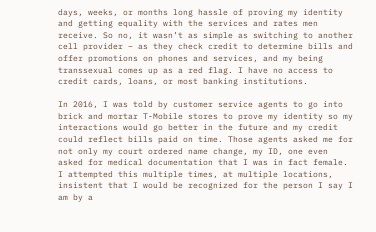days, weeks, or months long hassle of proving my identity and getting equality with the services and rates men receive. So no, it wasn’t as simple as switching to another cell provider – as they check credit to determine bills and offer promotions on phones and services, and my being transsexual comes up as a red flag. I have no access to credit cards, loans, or most banking institutions.

In 2016, I was told by customer service agents to go into brick and mortar T-Mobile stores to prove my identity so my interactions would go better in the future and my credit could reflect bills paid on time. Those agents asked me for not only my court ordered name change, my ID, one even asked for medical documentation that I was in fact female. I attempted this multiple times, at multiple locations, insistent that I would be recognized for the person I say I am by a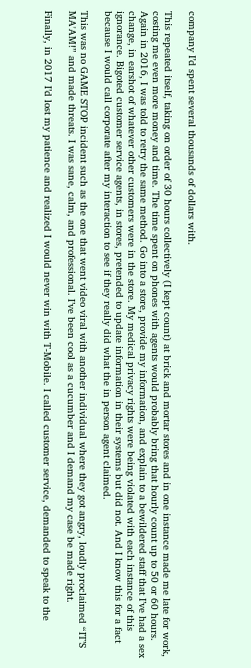company I’d spent several thousands of dollars with.

This repeated itself, taking on order of 30 hours collectively (I kept count) at brick and mortar stores and in one instance made me late for work, costing me even more money and time. The time spent on phones with agents would probably bring that hourly count up to 50 or 60 hours. Again in 2016, I was told to retry the same method. Go into a store, provide my information, and explain to a bewildered staff that I’ve had a sex change, in earshot of whatever other customers were in the store. My medical privacy rights were being violated with each instance of this ignorance. Bigoted customer service agents, in stores, pretended to update information in their systems but did not. And I know this for a fact because I would call corporate after my interaction to see if they really did what the in person agent claimed.

This was no GAME STOP incident such as the one that went video viral with another individual where they got angry, loudly proclaimed “IT’S MA'AM!” and made threats. I was sane, calm, and professional. I’ve been cool as a cucumber and I demand my case be made right.

Finally, in 2017 I’d lost my patience and realized I would never win with T-Mobile. I called customer service, demanded to speak to the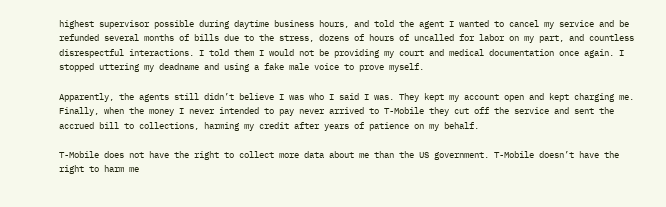highest supervisor possible during daytime business hours, and told the agent I wanted to cancel my service and be refunded several months of bills due to the stress, dozens of hours of uncalled for labor on my part, and countless disrespectful interactions. I told them I would not be providing my court and medical documentation once again. I stopped uttering my deadname and using a fake male voice to prove myself.

Apparently, the agents still didn’t believe I was who I said I was. They kept my account open and kept charging me. Finally, when the money I never intended to pay never arrived to T-Mobile they cut off the service and sent the accrued bill to collections, harming my credit after years of patience on my behalf.

T-Mobile does not have the right to collect more data about me than the US government. T-Mobile doesn’t have the right to harm me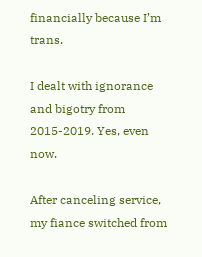financially because I’m trans.

I dealt with ignorance and bigotry from 2015-2019. Yes, even now.

After canceling service, my fiance switched from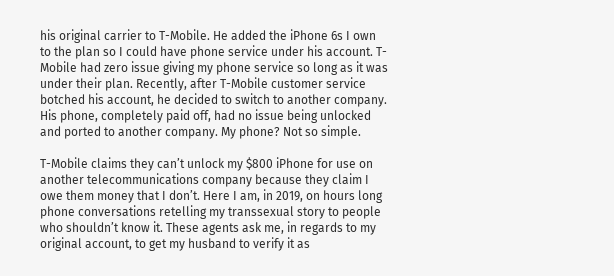his original carrier to T-Mobile. He added the iPhone 6s I own to the plan so I could have phone service under his account. T-Mobile had zero issue giving my phone service so long as it was under their plan. Recently, after T-Mobile customer service botched his account, he decided to switch to another company. His phone, completely paid off, had no issue being unlocked and ported to another company. My phone? Not so simple.

T-Mobile claims they can’t unlock my $800 iPhone for use on another telecommunications company because they claim I owe them money that I don’t. Here I am, in 2019, on hours long phone conversations retelling my transsexual story to people who shouldn’t know it. These agents ask me, in regards to my original account, to get my husband to verify it as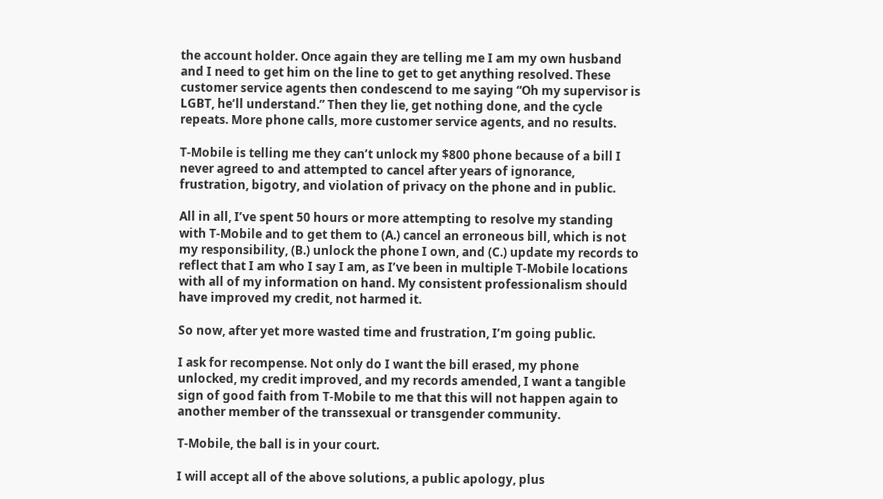the account holder. Once again they are telling me I am my own husband and I need to get him on the line to get to get anything resolved. These customer service agents then condescend to me saying “Oh my supervisor is LGBT, he’ll understand.” Then they lie, get nothing done, and the cycle repeats. More phone calls, more customer service agents, and no results.

T-Mobile is telling me they can’t unlock my $800 phone because of a bill I never agreed to and attempted to cancel after years of ignorance, frustration, bigotry, and violation of privacy on the phone and in public.

All in all, I’ve spent 50 hours or more attempting to resolve my standing with T-Mobile and to get them to (A.) cancel an erroneous bill, which is not my responsibility, (B.) unlock the phone I own, and (C.) update my records to reflect that I am who I say I am, as I’ve been in multiple T-Mobile locations with all of my information on hand. My consistent professionalism should have improved my credit, not harmed it.

So now, after yet more wasted time and frustration, I’m going public.

I ask for recompense. Not only do I want the bill erased, my phone unlocked, my credit improved, and my records amended, I want a tangible sign of good faith from T-Mobile to me that this will not happen again to another member of the transsexual or transgender community.

T-Mobile, the ball is in your court.

I will accept all of the above solutions, a public apology, plus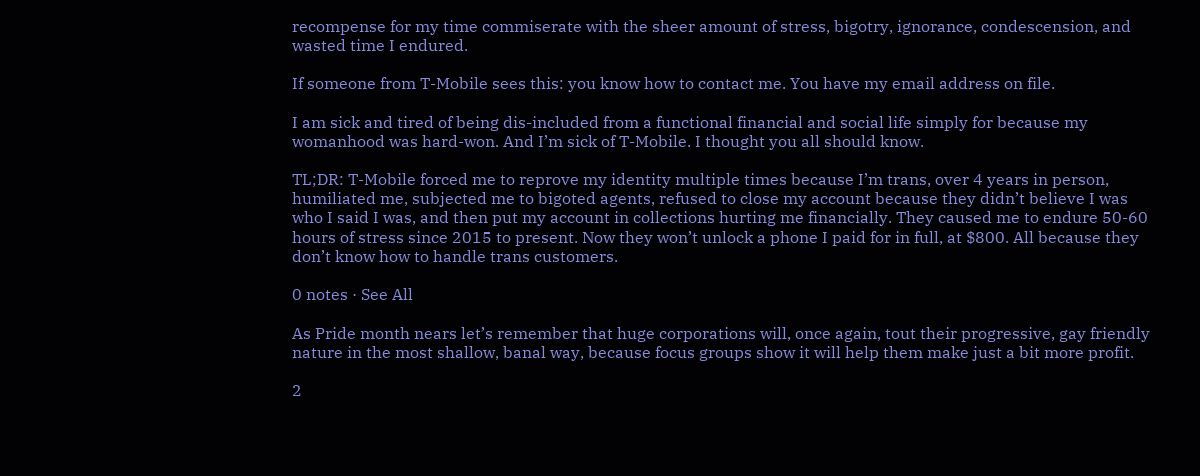recompense for my time commiserate with the sheer amount of stress, bigotry, ignorance, condescension, and wasted time I endured.

If someone from T-Mobile sees this: you know how to contact me. You have my email address on file.

I am sick and tired of being dis-included from a functional financial and social life simply for because my womanhood was hard-won. And I’m sick of T-Mobile. I thought you all should know.

TL;DR: T-Mobile forced me to reprove my identity multiple times because I’m trans, over 4 years in person, humiliated me, subjected me to bigoted agents, refused to close my account because they didn’t believe I was who I said I was, and then put my account in collections hurting me financially. They caused me to endure 50-60 hours of stress since 2015 to present. Now they won’t unlock a phone I paid for in full, at $800. All because they don’t know how to handle trans customers.

0 notes · See All

As Pride month nears let’s remember that huge corporations will, once again, tout their progressive, gay friendly nature in the most shallow, banal way, because focus groups show it will help them make just a bit more profit.

2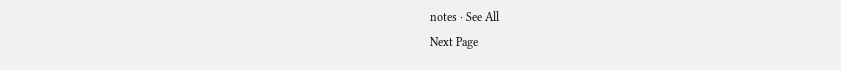notes · See All
Next Page